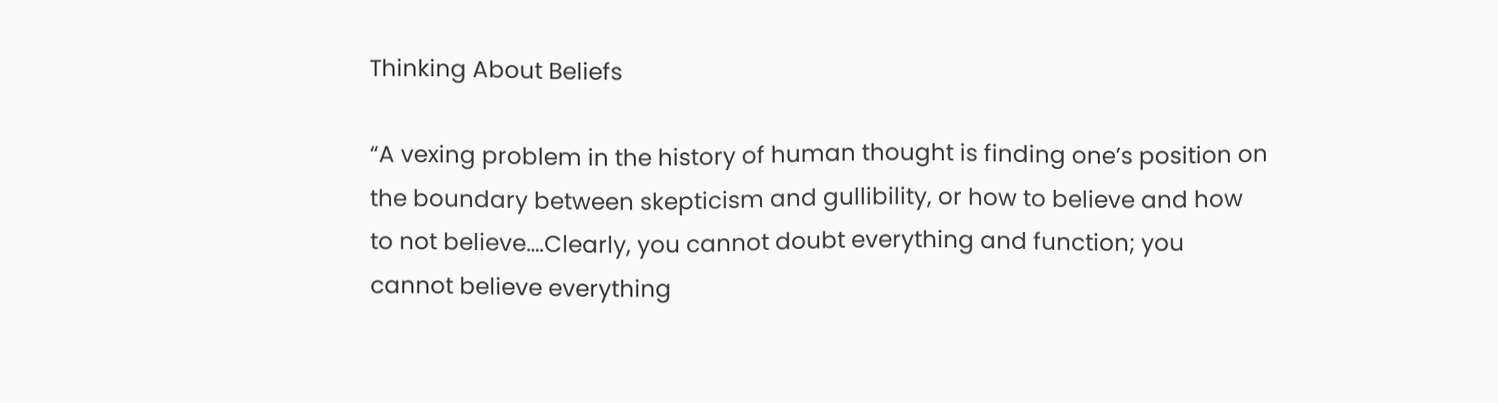Thinking About Beliefs

“A vexing problem in the history of human thought is finding one’s position on the boundary between skepticism and gullibility, or how to believe and how to not believe….Clearly, you cannot doubt everything and function; you cannot believe everything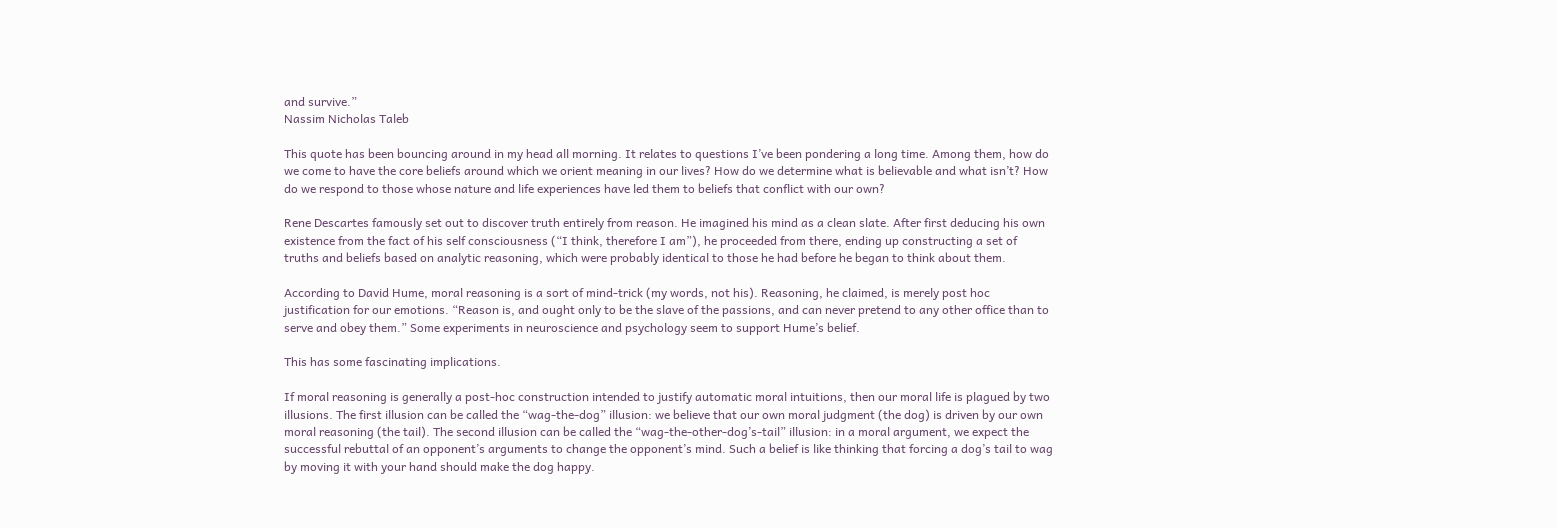and survive.”
Nassim Nicholas Taleb

This quote has been bouncing around in my head all morning. It relates to questions I’ve been pondering a long time. Among them, how do we come to have the core beliefs around which we orient meaning in our lives? How do we determine what is believable and what isn’t? How do we respond to those whose nature and life experiences have led them to beliefs that conflict with our own?

Rene Descartes famously set out to discover truth entirely from reason. He imagined his mind as a clean slate. After first deducing his own existence from the fact of his self consciousness (“I think, therefore I am”), he proceeded from there, ending up constructing a set of truths and beliefs based on analytic reasoning, which were probably identical to those he had before he began to think about them.

According to David Hume, moral reasoning is a sort of mind-trick (my words, not his). Reasoning, he claimed, is merely post hoc justification for our emotions. “Reason is, and ought only to be the slave of the passions, and can never pretend to any other office than to serve and obey them.” Some experiments in neuroscience and psychology seem to support Hume’s belief.

This has some fascinating implications.

If moral reasoning is generally a post-hoc construction intended to justify automatic moral intuitions, then our moral life is plagued by two illusions. The first illusion can be called the “wag-the-dog” illusion: we believe that our own moral judgment (the dog) is driven by our own moral reasoning (the tail). The second illusion can be called the “wag-the-other-dog’s-tail” illusion: in a moral argument, we expect the successful rebuttal of an opponent’s arguments to change the opponent’s mind. Such a belief is like thinking that forcing a dog’s tail to wag by moving it with your hand should make the dog happy.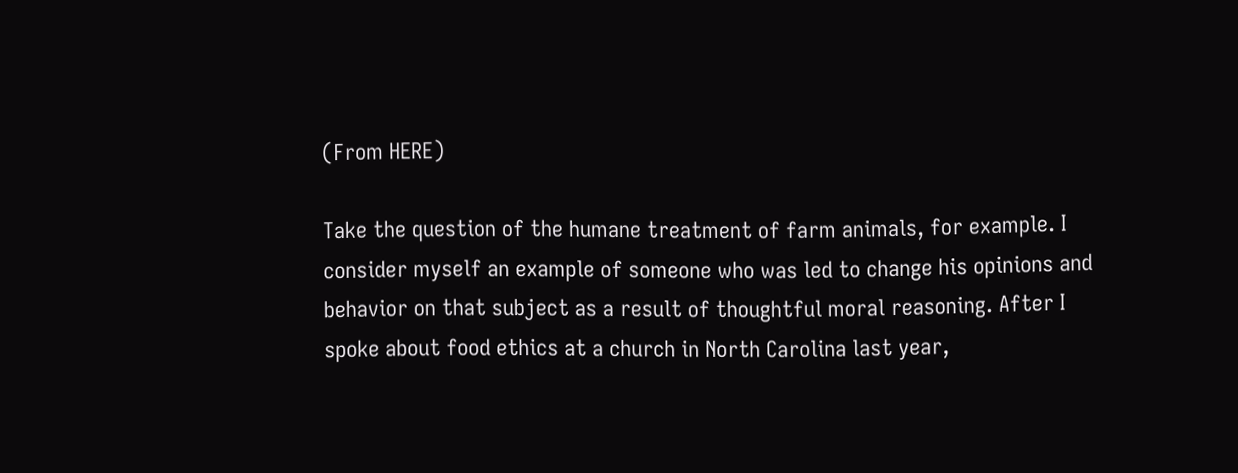(From HERE)

Take the question of the humane treatment of farm animals, for example. I consider myself an example of someone who was led to change his opinions and behavior on that subject as a result of thoughtful moral reasoning. After I spoke about food ethics at a church in North Carolina last year,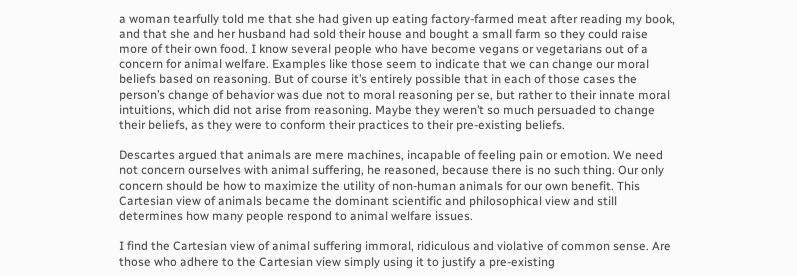a woman tearfully told me that she had given up eating factory-farmed meat after reading my book, and that she and her husband had sold their house and bought a small farm so they could raise more of their own food. I know several people who have become vegans or vegetarians out of a concern for animal welfare. Examples like those seem to indicate that we can change our moral beliefs based on reasoning. But of course it’s entirely possible that in each of those cases the person’s change of behavior was due not to moral reasoning per se, but rather to their innate moral intuitions, which did not arise from reasoning. Maybe they weren’t so much persuaded to change their beliefs, as they were to conform their practices to their pre-existing beliefs.

Descartes argued that animals are mere machines, incapable of feeling pain or emotion. We need not concern ourselves with animal suffering, he reasoned, because there is no such thing. Our only concern should be how to maximize the utility of non-human animals for our own benefit. This Cartesian view of animals became the dominant scientific and philosophical view and still determines how many people respond to animal welfare issues.

I find the Cartesian view of animal suffering immoral, ridiculous and violative of common sense. Are those who adhere to the Cartesian view simply using it to justify a pre-existing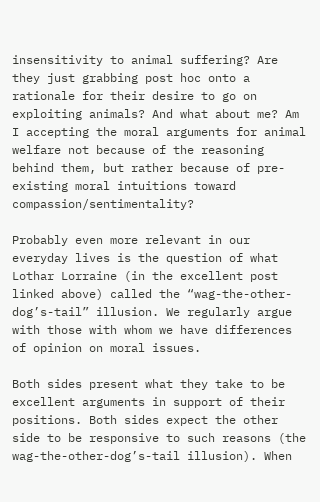insensitivity to animal suffering? Are they just grabbing post hoc onto a rationale for their desire to go on exploiting animals? And what about me? Am I accepting the moral arguments for animal welfare not because of the reasoning behind them, but rather because of pre-existing moral intuitions toward compassion/sentimentality?

Probably even more relevant in our everyday lives is the question of what Lothar Lorraine (in the excellent post linked above) called the “wag-the-other-dog’s-tail” illusion. We regularly argue with those with whom we have differences of opinion on moral issues.

Both sides present what they take to be excellent arguments in support of their positions. Both sides expect the other side to be responsive to such reasons (the wag-the-other-dog’s-tail illusion). When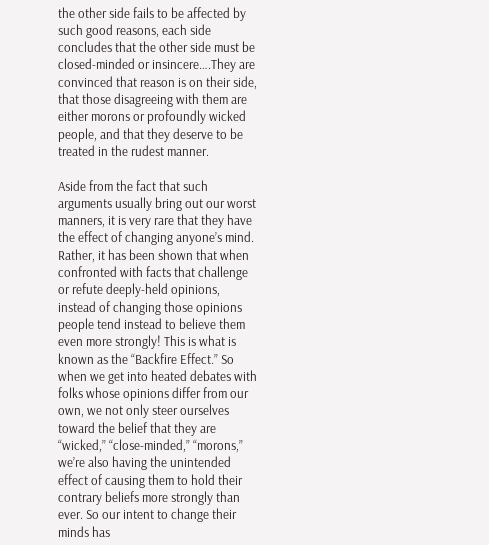the other side fails to be affected by such good reasons, each side concludes that the other side must be closed-minded or insincere….They are convinced that reason is on their side, that those disagreeing with them are either morons or profoundly wicked people, and that they deserve to be treated in the rudest manner.

Aside from the fact that such arguments usually bring out our worst manners, it is very rare that they have the effect of changing anyone’s mind. Rather, it has been shown that when confronted with facts that challenge or refute deeply-held opinions, instead of changing those opinions people tend instead to believe them even more strongly! This is what is known as the “Backfire Effect.” So when we get into heated debates with folks whose opinions differ from our own, we not only steer ourselves toward the belief that they are “wicked,” “close-minded,” “morons,” we’re also having the unintended effect of causing them to hold their contrary beliefs more strongly than ever. So our intent to change their minds has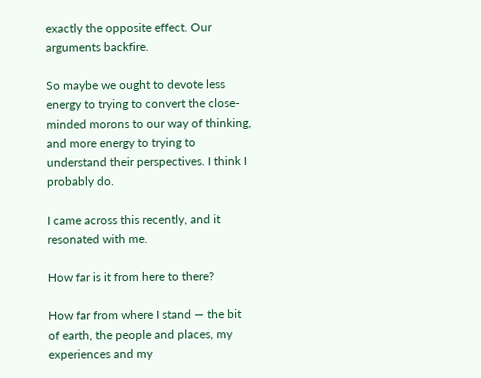exactly the opposite effect. Our arguments backfire.

So maybe we ought to devote less energy to trying to convert the close-minded morons to our way of thinking, and more energy to trying to understand their perspectives. I think I probably do.

I came across this recently, and it resonated with me.

How far is it from here to there?

How far from where I stand — the bit of earth, the people and places, my experiences and my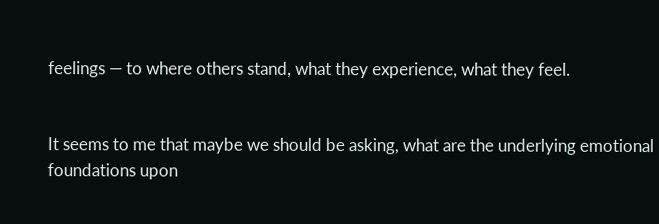feelings — to where others stand, what they experience, what they feel.


It seems to me that maybe we should be asking, what are the underlying emotional foundations upon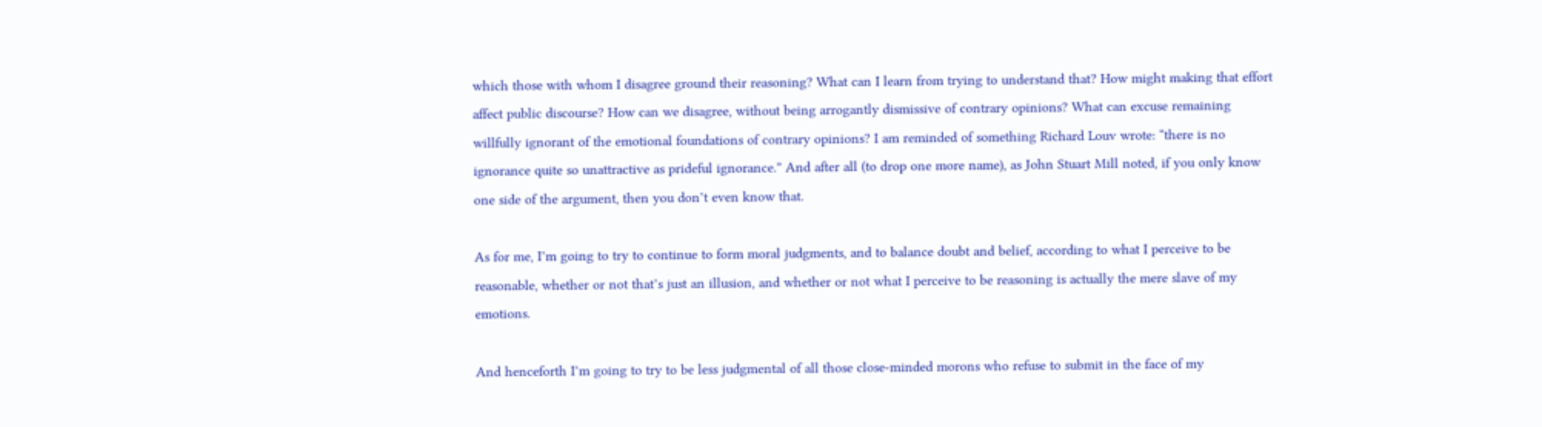which those with whom I disagree ground their reasoning? What can I learn from trying to understand that? How might making that effort affect public discourse? How can we disagree, without being arrogantly dismissive of contrary opinions? What can excuse remaining willfully ignorant of the emotional foundations of contrary opinions? I am reminded of something Richard Louv wrote: “there is no ignorance quite so unattractive as prideful ignorance.” And after all (to drop one more name), as John Stuart Mill noted, if you only know one side of the argument, then you don’t even know that.

As for me, I’m going to try to continue to form moral judgments, and to balance doubt and belief, according to what I perceive to be reasonable, whether or not that’s just an illusion, and whether or not what I perceive to be reasoning is actually the mere slave of my emotions.

And henceforth I’m going to try to be less judgmental of all those close-minded morons who refuse to submit in the face of my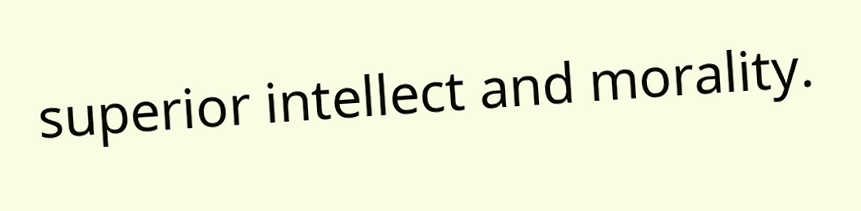superior intellect and morality.